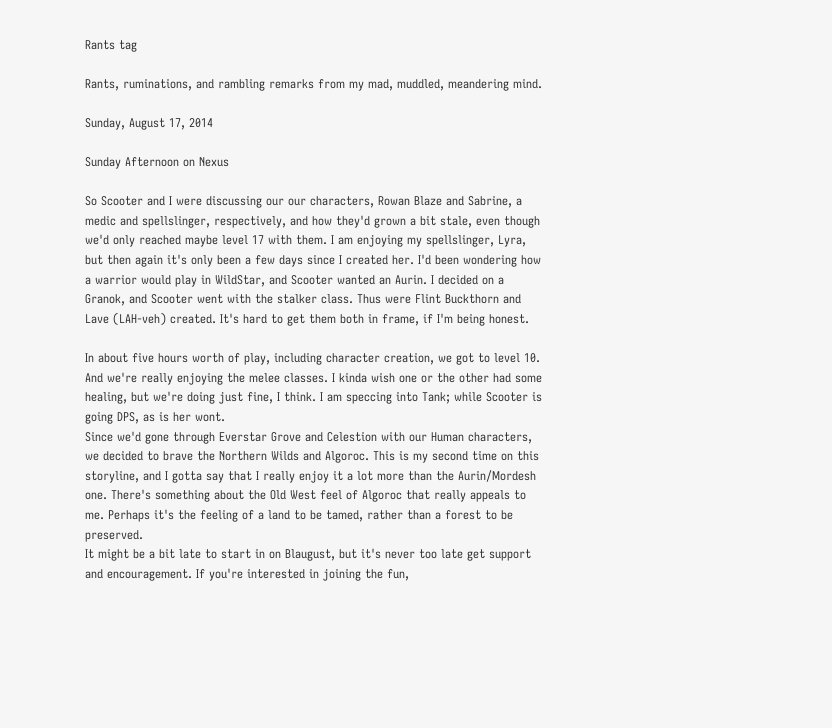Rants tag

Rants, ruminations, and rambling remarks from my mad, muddled, meandering mind.

Sunday, August 17, 2014

Sunday Afternoon on Nexus

So Scooter and I were discussing our our characters, Rowan Blaze and Sabrine, a medic and spellslinger, respectively, and how they'd grown a bit stale, even though we'd only reached maybe level 17 with them. I am enjoying my spellslinger, Lyra, but then again it's only been a few days since I created her. I'd been wondering how a warrior would play in WildStar, and Scooter wanted an Aurin. I decided on a Granok, and Scooter went with the stalker class. Thus were Flint Buckthorn and Lave (LAH-veh) created. It's hard to get them both in frame, if I'm being honest.

In about five hours worth of play, including character creation, we got to level 10. And we're really enjoying the melee classes. I kinda wish one or the other had some healing, but we're doing just fine, I think. I am speccing into Tank; while Scooter is going DPS, as is her wont.
Since we'd gone through Everstar Grove and Celestion with our Human characters, we decided to brave the Northern Wilds and Algoroc. This is my second time on this storyline, and I gotta say that I really enjoy it a lot more than the Aurin/Mordesh one. There's something about the Old West feel of Algoroc that really appeals to me. Perhaps it's the feeling of a land to be tamed, rather than a forest to be preserved.
It might be a bit late to start in on Blaugust, but it's never too late get support and encouragement. If you're interested in joining the fun,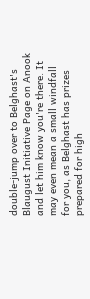double-jump over to Belghast's Blaugust Initiative Page on Anook and let him know you're there. It may even mean a small windfall for you, as Belghast has prizes prepared for high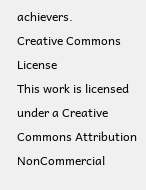achievers.
Creative Commons License
This work is licensed under a Creative Commons Attribution NonCommercial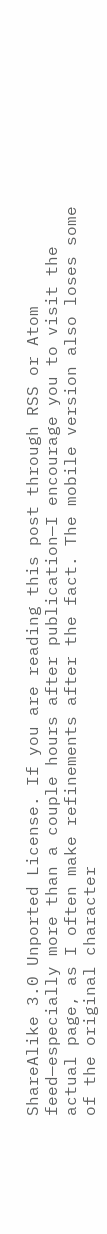ShareAlike 3.0 Unported License. If you are reading this post through RSS or Atom feed—especially more than a couple hours after publication—I encourage you to visit the actual page, as I often make refinements after the fact. The mobile version also loses some of the original character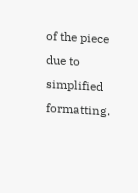of the piece due to simplified formatting.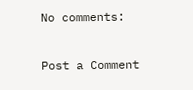No comments:

Post a Comment